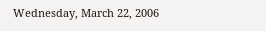Wednesday, March 22, 2006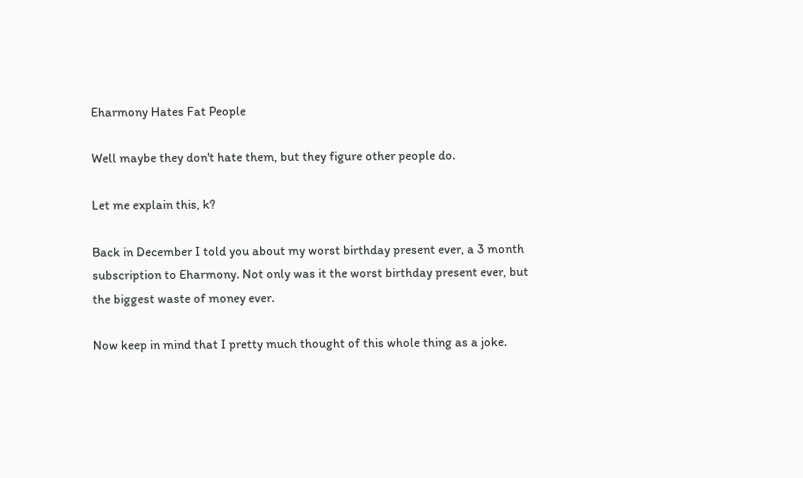Eharmony Hates Fat People

Well maybe they don't hate them, but they figure other people do.

Let me explain this, k?

Back in December I told you about my worst birthday present ever, a 3 month subscription to Eharmony. Not only was it the worst birthday present ever, but the biggest waste of money ever.

Now keep in mind that I pretty much thought of this whole thing as a joke.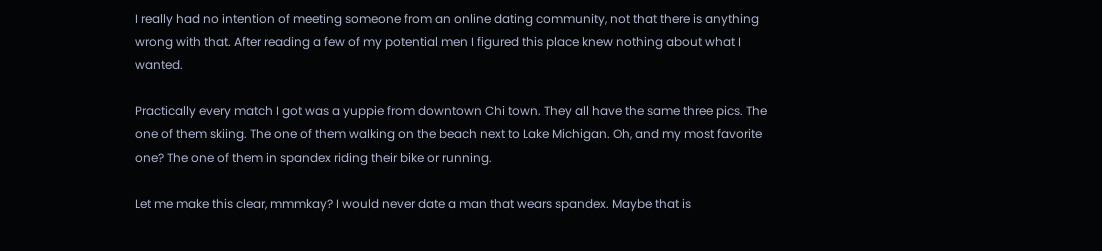I really had no intention of meeting someone from an online dating community, not that there is anything wrong with that. After reading a few of my potential men I figured this place knew nothing about what I wanted.

Practically every match I got was a yuppie from downtown Chi town. They all have the same three pics. The one of them skiing. The one of them walking on the beach next to Lake Michigan. Oh, and my most favorite one? The one of them in spandex riding their bike or running.

Let me make this clear, mmmkay? I would never date a man that wears spandex. Maybe that is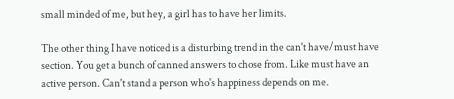small minded of me, but hey, a girl has to have her limits.

The other thing I have noticed is a disturbing trend in the can't have/must have section. You get a bunch of canned answers to chose from. Like must have an active person. Can't stand a person who's happiness depends on me.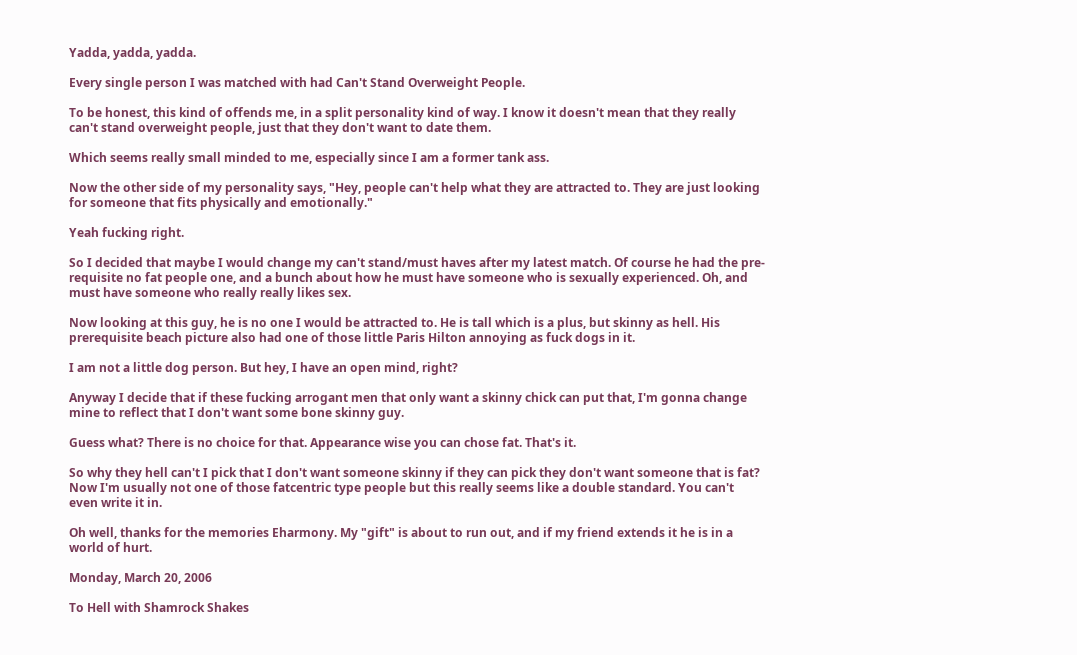Yadda, yadda, yadda.

Every single person I was matched with had Can't Stand Overweight People.

To be honest, this kind of offends me, in a split personality kind of way. I know it doesn't mean that they really can't stand overweight people, just that they don't want to date them.

Which seems really small minded to me, especially since I am a former tank ass.

Now the other side of my personality says, "Hey, people can't help what they are attracted to. They are just looking for someone that fits physically and emotionally."

Yeah fucking right.

So I decided that maybe I would change my can't stand/must haves after my latest match. Of course he had the pre-requisite no fat people one, and a bunch about how he must have someone who is sexually experienced. Oh, and must have someone who really really likes sex.

Now looking at this guy, he is no one I would be attracted to. He is tall which is a plus, but skinny as hell. His prerequisite beach picture also had one of those little Paris Hilton annoying as fuck dogs in it.

I am not a little dog person. But hey, I have an open mind, right?

Anyway I decide that if these fucking arrogant men that only want a skinny chick can put that, I'm gonna change mine to reflect that I don't want some bone skinny guy.

Guess what? There is no choice for that. Appearance wise you can chose fat. That's it.

So why they hell can't I pick that I don't want someone skinny if they can pick they don't want someone that is fat? Now I'm usually not one of those fatcentric type people but this really seems like a double standard. You can't even write it in.

Oh well, thanks for the memories Eharmony. My "gift" is about to run out, and if my friend extends it he is in a world of hurt.

Monday, March 20, 2006

To Hell with Shamrock Shakes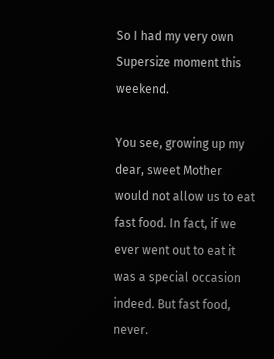So I had my very own Supersize moment this weekend.

You see, growing up my dear, sweet Mother would not allow us to eat fast food. In fact, if we ever went out to eat it was a special occasion indeed. But fast food, never.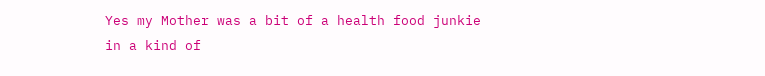Yes my Mother was a bit of a health food junkie in a kind of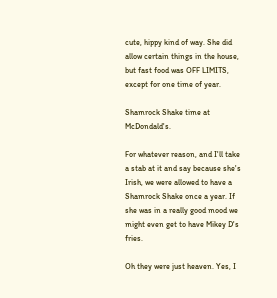cute, hippy kind of way. She did allow certain things in the house, but fast food was OFF LIMITS, except for one time of year.

Shamrock Shake time at McDondald's.

For whatever reason, and I'll take a stab at it and say because she's Irish, we were allowed to have a Shamrock Shake once a year. If she was in a really good mood we might even get to have Mikey D's fries.

Oh they were just heaven. Yes, I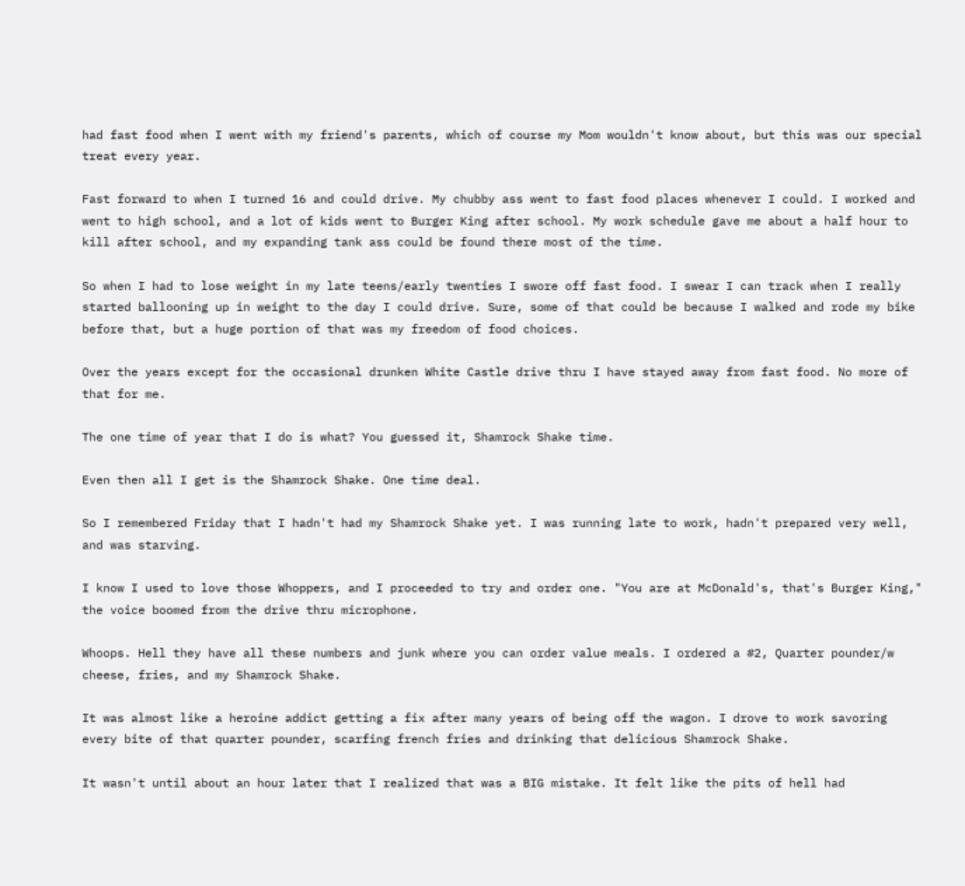had fast food when I went with my friend's parents, which of course my Mom wouldn't know about, but this was our special treat every year.

Fast forward to when I turned 16 and could drive. My chubby ass went to fast food places whenever I could. I worked and went to high school, and a lot of kids went to Burger King after school. My work schedule gave me about a half hour to kill after school, and my expanding tank ass could be found there most of the time.

So when I had to lose weight in my late teens/early twenties I swore off fast food. I swear I can track when I really started ballooning up in weight to the day I could drive. Sure, some of that could be because I walked and rode my bike before that, but a huge portion of that was my freedom of food choices.

Over the years except for the occasional drunken White Castle drive thru I have stayed away from fast food. No more of that for me.

The one time of year that I do is what? You guessed it, Shamrock Shake time.

Even then all I get is the Shamrock Shake. One time deal.

So I remembered Friday that I hadn't had my Shamrock Shake yet. I was running late to work, hadn't prepared very well, and was starving.

I know I used to love those Whoppers, and I proceeded to try and order one. "You are at McDonald's, that's Burger King," the voice boomed from the drive thru microphone.

Whoops. Hell they have all these numbers and junk where you can order value meals. I ordered a #2, Quarter pounder/w cheese, fries, and my Shamrock Shake.

It was almost like a heroine addict getting a fix after many years of being off the wagon. I drove to work savoring every bite of that quarter pounder, scarfing french fries and drinking that delicious Shamrock Shake.

It wasn't until about an hour later that I realized that was a BIG mistake. It felt like the pits of hell had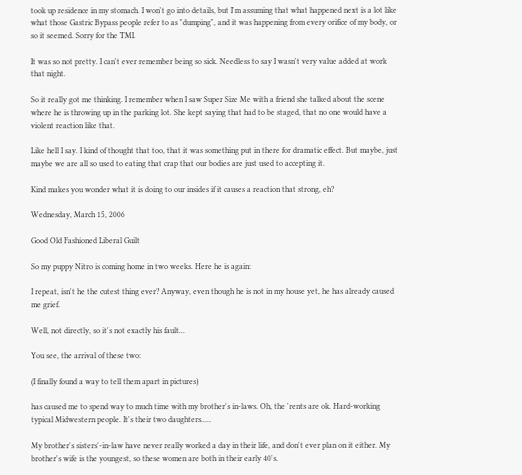took up residence in my stomach. I won't go into details, but I'm assuming that what happened next is a lot like what those Gastric Bypass people refer to as "dumping", and it was happening from every orifice of my body, or so it seemed. Sorry for the TMI.

It was so not pretty. I can't ever remember being so sick. Needless to say I wasn't very value added at work that night.

So it really got me thinking. I remember when I saw Super Size Me with a friend she talked about the scene where he is throwing up in the parking lot. She kept saying that had to be staged, that no one would have a violent reaction like that.

Like hell I say. I kind of thought that too, that it was something put in there for dramatic effect. But maybe, just maybe we are all so used to eating that crap that our bodies are just used to accepting it.

Kind makes you wonder what it is doing to our insides if it causes a reaction that strong, eh?

Wednesday, March 15, 2006

Good Old Fashioned Liberal Guilt

So my puppy Nitro is coming home in two weeks. Here he is again:

I repeat, isn't he the cutest thing ever? Anyway, even though he is not in my house yet, he has already caused me grief.

Well, not directly, so it's not exactly his fault...

You see, the arrival of these two:

(I finally found a way to tell them apart in pictures)

has caused me to spend way to much time with my brother's in-laws. Oh, the 'rents are ok. Hard-working typical Midwestern people. It's their two daughters.....

My brother's sisters'-in-law have never really worked a day in their life, and don't ever plan on it either. My brother's wife is the youngest, so these women are both in their early 40's.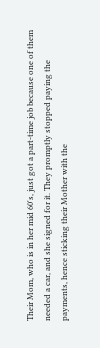Their Mom, who is in her mid 60's, just got a part-time job because one of them needed a car, and she signed for it. They promptly stopped paying the payments, hence sticking their Mother with the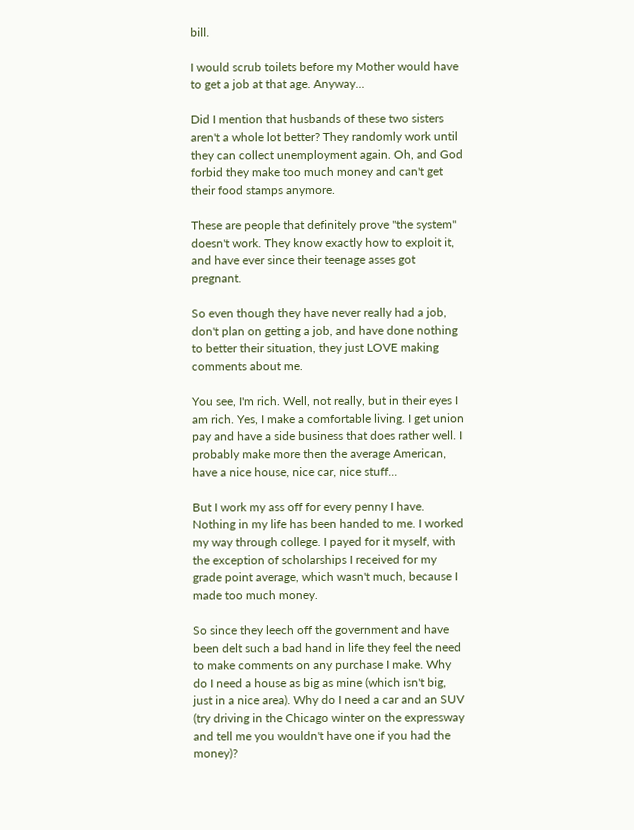bill.

I would scrub toilets before my Mother would have to get a job at that age. Anyway...

Did I mention that husbands of these two sisters aren't a whole lot better? They randomly work until they can collect unemployment again. Oh, and God forbid they make too much money and can't get their food stamps anymore.

These are people that definitely prove "the system" doesn't work. They know exactly how to exploit it, and have ever since their teenage asses got pregnant.

So even though they have never really had a job, don't plan on getting a job, and have done nothing to better their situation, they just LOVE making comments about me.

You see, I'm rich. Well, not really, but in their eyes I am rich. Yes, I make a comfortable living. I get union pay and have a side business that does rather well. I probably make more then the average American, have a nice house, nice car, nice stuff...

But I work my ass off for every penny I have. Nothing in my life has been handed to me. I worked my way through college. I payed for it myself, with the exception of scholarships I received for my grade point average, which wasn't much, because I made too much money.

So since they leech off the government and have been delt such a bad hand in life they feel the need to make comments on any purchase I make. Why do I need a house as big as mine (which isn't big, just in a nice area). Why do I need a car and an SUV (try driving in the Chicago winter on the expressway and tell me you wouldn't have one if you had the money)?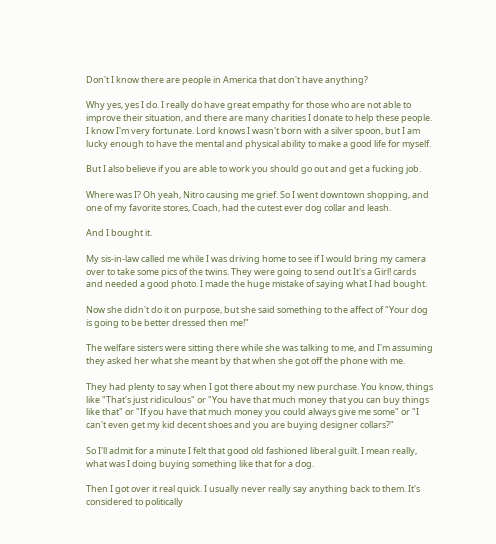Don't I know there are people in America that don't have anything?

Why yes, yes I do. I really do have great empathy for those who are not able to improve their situation, and there are many charities I donate to help these people. I know I'm very fortunate. Lord knows I wasn't born with a silver spoon, but I am lucky enough to have the mental and physical ability to make a good life for myself.

But I also believe if you are able to work you should go out and get a fucking job.

Where was I? Oh yeah, Nitro causing me grief. So I went downtown shopping, and one of my favorite stores, Coach, had the cutest ever dog collar and leash.

And I bought it.

My sis-in-law called me while I was driving home to see if I would bring my camera over to take some pics of the twins. They were going to send out It's a Girl! cards and needed a good photo. I made the huge mistake of saying what I had bought.

Now she didn't do it on purpose, but she said something to the affect of "Your dog is going to be better dressed then me!"

The welfare sisters were sitting there while she was talking to me, and I'm assuming they asked her what she meant by that when she got off the phone with me.

They had plenty to say when I got there about my new purchase. You know, things like "That's just ridiculous" or "You have that much money that you can buy things like that" or "If you have that much money you could always give me some" or "I can't even get my kid decent shoes and you are buying designer collars?"

So I'll admit for a minute I felt that good old fashioned liberal guilt. I mean really, what was I doing buying something like that for a dog.

Then I got over it real quick. I usually never really say anything back to them. It's considered to politically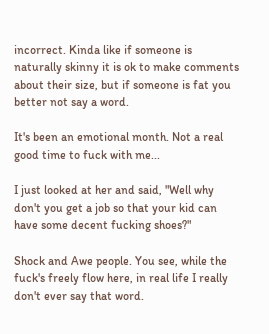incorrect. Kinda like if someone is naturally skinny it is ok to make comments about their size, but if someone is fat you better not say a word.

It's been an emotional month. Not a real good time to fuck with me...

I just looked at her and said, "Well why don't you get a job so that your kid can have some decent fucking shoes?"

Shock and Awe people. You see, while the fuck's freely flow here, in real life I really don't ever say that word.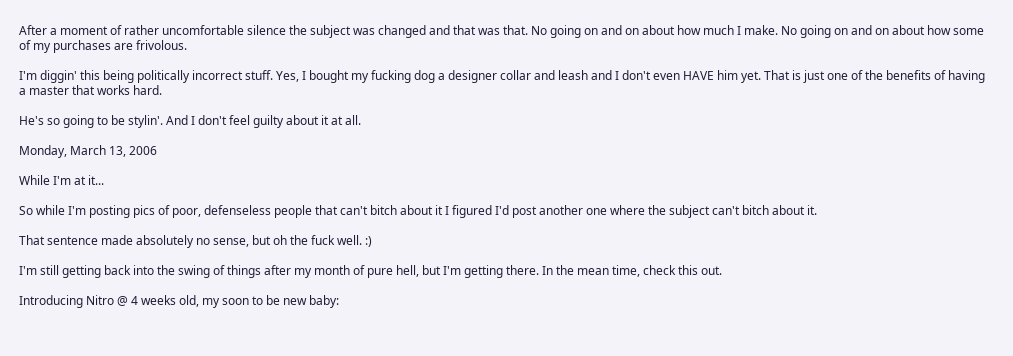After a moment of rather uncomfortable silence the subject was changed and that was that. No going on and on about how much I make. No going on and on about how some of my purchases are frivolous.

I'm diggin' this being politically incorrect stuff. Yes, I bought my fucking dog a designer collar and leash and I don't even HAVE him yet. That is just one of the benefits of having a master that works hard.

He's so going to be stylin'. And I don't feel guilty about it at all.

Monday, March 13, 2006

While I'm at it...

So while I'm posting pics of poor, defenseless people that can't bitch about it I figured I'd post another one where the subject can't bitch about it.

That sentence made absolutely no sense, but oh the fuck well. :)

I'm still getting back into the swing of things after my month of pure hell, but I'm getting there. In the mean time, check this out.

Introducing Nitro @ 4 weeks old, my soon to be new baby: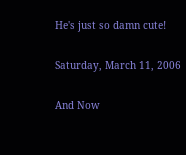He's just so damn cute!

Saturday, March 11, 2006

And Now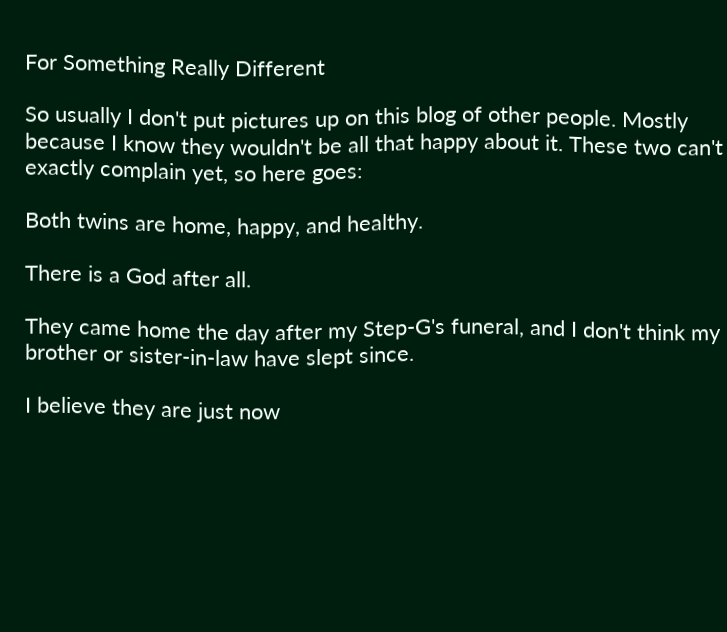For Something Really Different

So usually I don't put pictures up on this blog of other people. Mostly because I know they wouldn't be all that happy about it. These two can't exactly complain yet, so here goes:

Both twins are home, happy, and healthy.

There is a God after all.

They came home the day after my Step-G's funeral, and I don't think my brother or sister-in-law have slept since.

I believe they are just now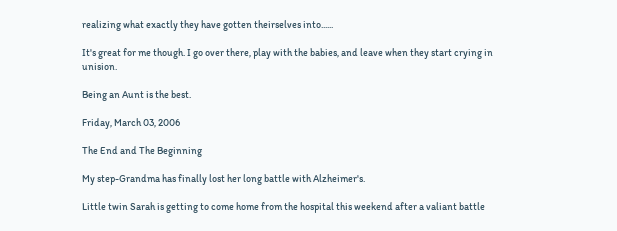realizing what exactly they have gotten theirselves into......

It's great for me though. I go over there, play with the babies, and leave when they start crying in unision.

Being an Aunt is the best.

Friday, March 03, 2006

The End and The Beginning

My step-Grandma has finally lost her long battle with Alzheimer's.

Little twin Sarah is getting to come home from the hospital this weekend after a valiant battle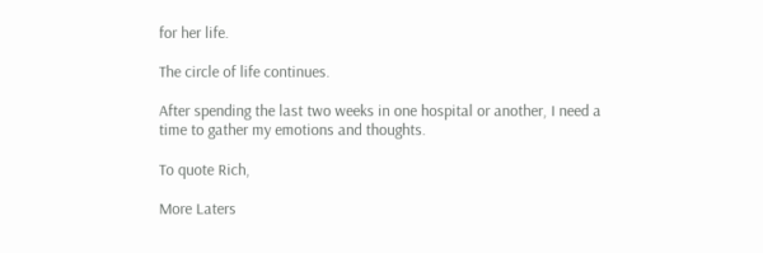for her life.

The circle of life continues.

After spending the last two weeks in one hospital or another, I need a time to gather my emotions and thoughts.

To quote Rich,

More Laters